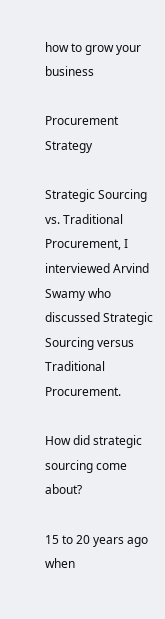how to grow your business

Procurement Strategy

Strategic Sourcing vs. Traditional Procurement, I interviewed Arvind Swamy who discussed Strategic Sourcing versus Traditional Procurement.

How did strategic sourcing come about?

15 to 20 years ago when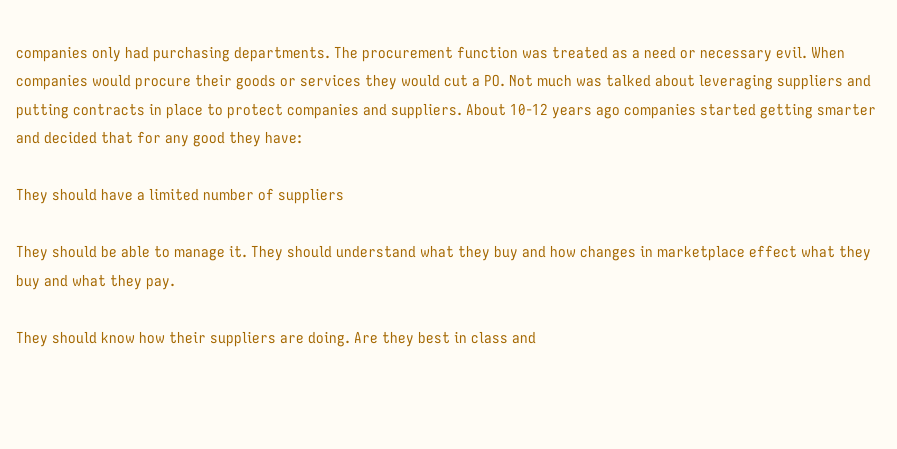companies only had purchasing departments. The procurement function was treated as a need or necessary evil. When companies would procure their goods or services they would cut a PO. Not much was talked about leveraging suppliers and putting contracts in place to protect companies and suppliers. About 10-12 years ago companies started getting smarter and decided that for any good they have:

They should have a limited number of suppliers

They should be able to manage it. They should understand what they buy and how changes in marketplace effect what they buy and what they pay.

They should know how their suppliers are doing. Are they best in class and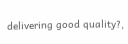delivering good quality?,